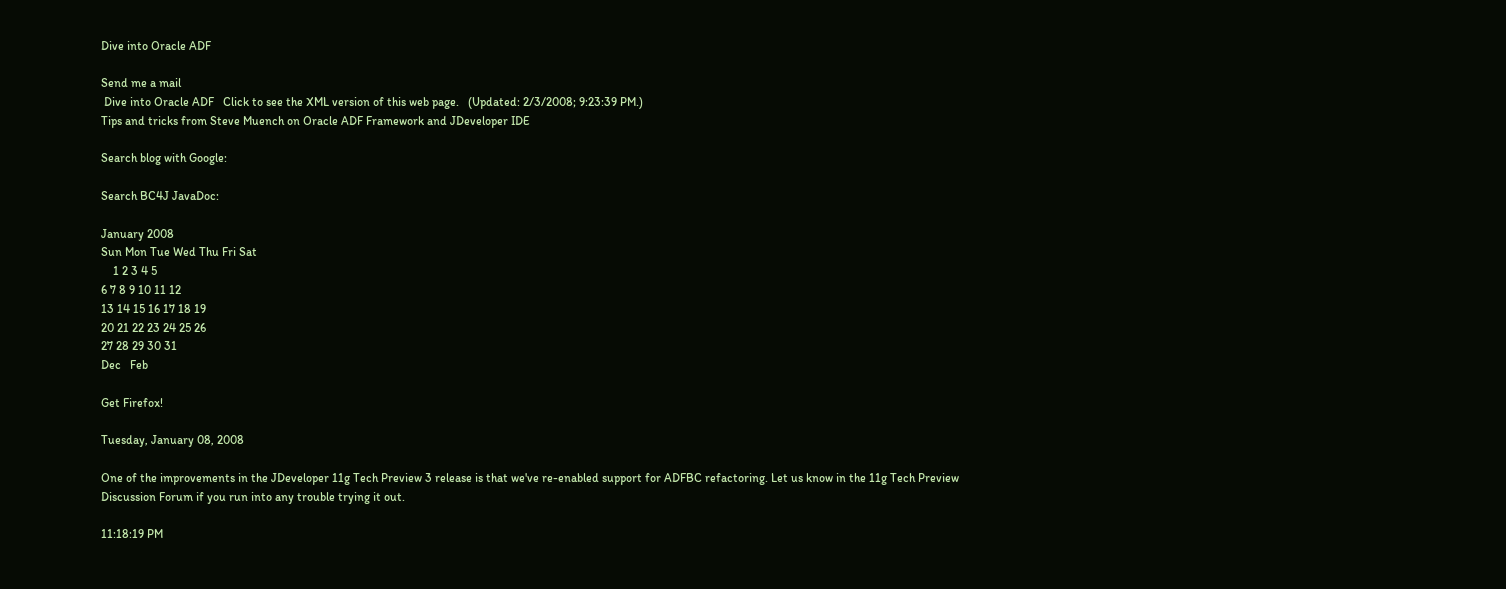Dive into Oracle ADF

Send me a mail
 Dive into Oracle ADF   Click to see the XML version of this web page.   (Updated: 2/3/2008; 9:23:39 PM.)
Tips and tricks from Steve Muench on Oracle ADF Framework and JDeveloper IDE

Search blog with Google:

Search BC4J JavaDoc:

January 2008
Sun Mon Tue Wed Thu Fri Sat
    1 2 3 4 5
6 7 8 9 10 11 12
13 14 15 16 17 18 19
20 21 22 23 24 25 26
27 28 29 30 31
Dec   Feb

Get Firefox!

Tuesday, January 08, 2008

One of the improvements in the JDeveloper 11g Tech Preview 3 release is that we've re-enabled support for ADFBC refactoring. Let us know in the 11g Tech Preview Discussion Forum if you run into any trouble trying it out.

11:18:19 PM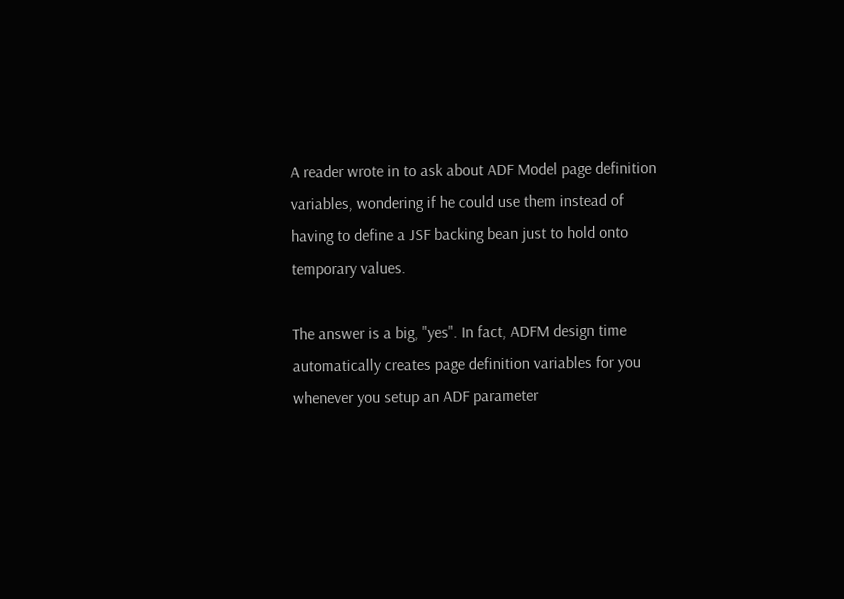A reader wrote in to ask about ADF Model page definition variables, wondering if he could use them instead of having to define a JSF backing bean just to hold onto temporary values.

The answer is a big, "yes". In fact, ADFM design time automatically creates page definition variables for you whenever you setup an ADF parameter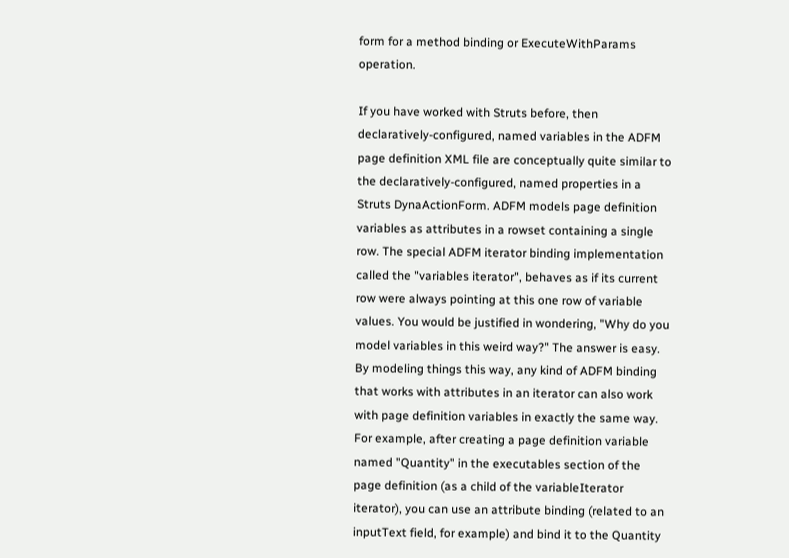form for a method binding or ExecuteWithParams operation.

If you have worked with Struts before, then declaratively-configured, named variables in the ADFM page definition XML file are conceptually quite similar to the declaratively-configured, named properties in a Struts DynaActionForm. ADFM models page definition variables as attributes in a rowset containing a single row. The special ADFM iterator binding implementation called the "variables iterator", behaves as if its current row were always pointing at this one row of variable values. You would be justified in wondering, "Why do you model variables in this weird way?" The answer is easy. By modeling things this way, any kind of ADFM binding that works with attributes in an iterator can also work with page definition variables in exactly the same way. For example, after creating a page definition variable named "Quantity" in the executables section of the page definition (as a child of the variableIterator iterator), you can use an attribute binding (related to an inputText field, for example) and bind it to the Quantity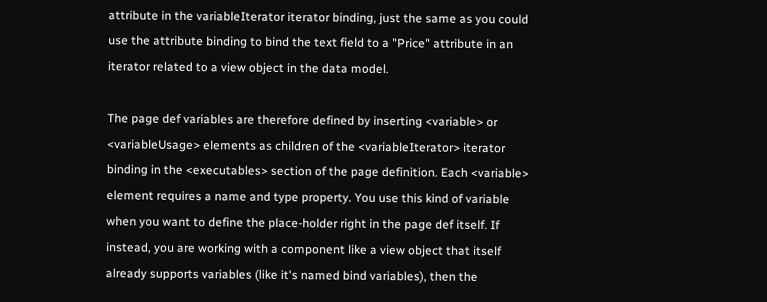attribute in the variableIterator iterator binding, just the same as you could use the attribute binding to bind the text field to a "Price" attribute in an iterator related to a view object in the data model.

The page def variables are therefore defined by inserting <variable> or <variableUsage> elements as children of the <variableIterator> iterator binding in the <executables> section of the page definition. Each <variable> element requires a name and type property. You use this kind of variable when you want to define the place-holder right in the page def itself. If instead, you are working with a component like a view object that itself already supports variables (like it's named bind variables), then the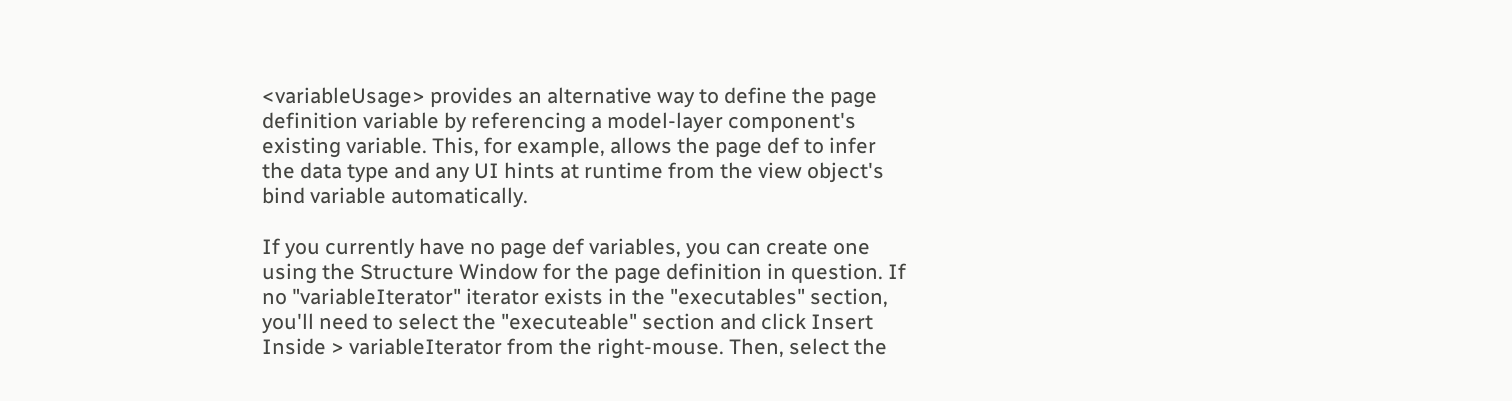<variableUsage> provides an alternative way to define the page definition variable by referencing a model-layer component's existing variable. This, for example, allows the page def to infer the data type and any UI hints at runtime from the view object's bind variable automatically.

If you currently have no page def variables, you can create one using the Structure Window for the page definition in question. If no "variableIterator" iterator exists in the "executables" section, you'll need to select the "executeable" section and click Insert Inside > variableIterator from the right-mouse. Then, select the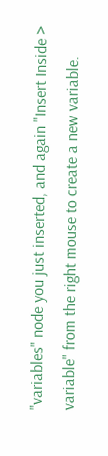"variables" node you just inserted, and again "Insert Inside > variable" from the right mouse to create a new variable.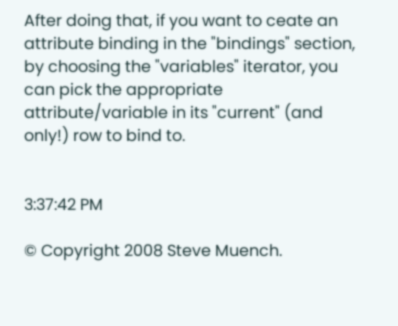After doing that, if you want to ceate an attribute binding in the "bindings" section, by choosing the "variables" iterator, you can pick the appropriate attribute/variable in its "current" (and only!) row to bind to.


3:37:42 PM

© Copyright 2008 Steve Muench.